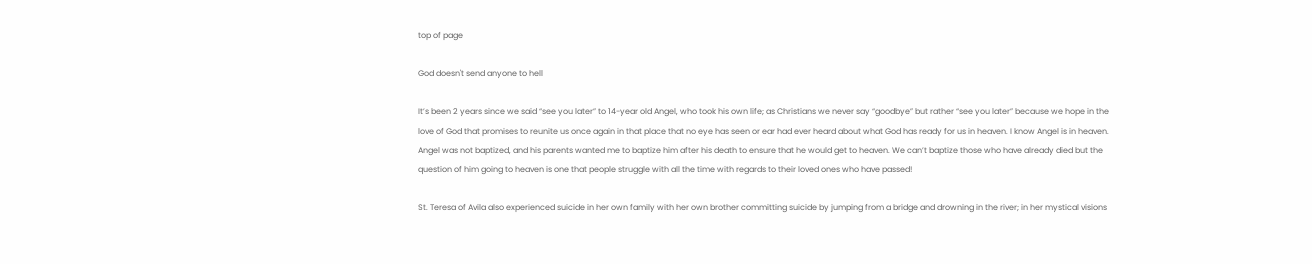top of page

God doesn't send anyone to hell

It’s been 2 years since we said “see you later” to 14-year old Angel, who took his own life; as Christians we never say “goodbye” but rather “see you later” because we hope in the love of God that promises to reunite us once again in that place that no eye has seen or ear had ever heard about what God has ready for us in heaven. I know Angel is in heaven. Angel was not baptized, and his parents wanted me to baptize him after his death to ensure that he would get to heaven. We can’t baptize those who have already died but the question of him going to heaven is one that people struggle with all the time with regards to their loved ones who have passed!

St. Teresa of Avila also experienced suicide in her own family with her own brother committing suicide by jumping from a bridge and drowning in the river; in her mystical visions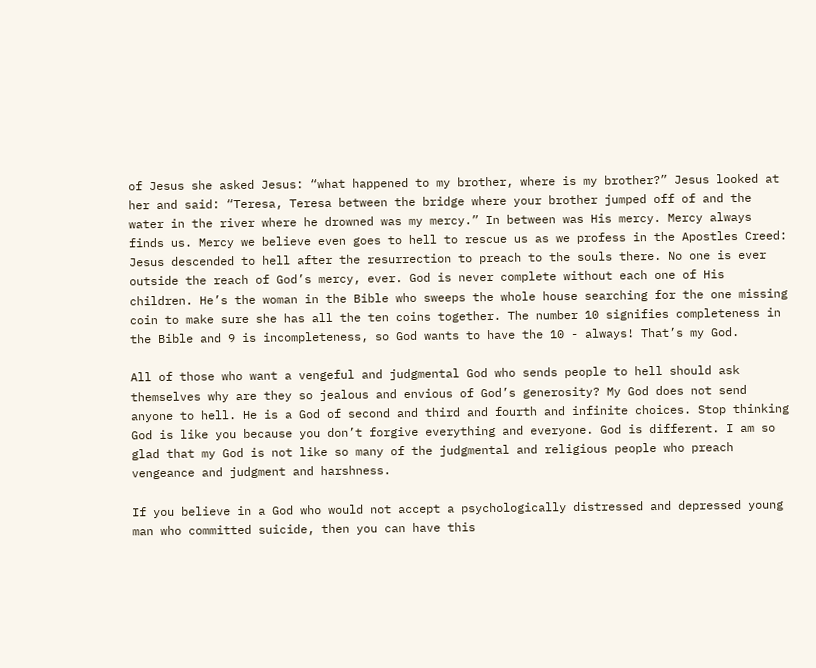of Jesus she asked Jesus: “what happened to my brother, where is my brother?” Jesus looked at her and said: “Teresa, Teresa between the bridge where your brother jumped off of and the water in the river where he drowned was my mercy.” In between was His mercy. Mercy always finds us. Mercy we believe even goes to hell to rescue us as we profess in the Apostles Creed: Jesus descended to hell after the resurrection to preach to the souls there. No one is ever outside the reach of God’s mercy, ever. God is never complete without each one of His children. He’s the woman in the Bible who sweeps the whole house searching for the one missing coin to make sure she has all the ten coins together. The number 10 signifies completeness in the Bible and 9 is incompleteness, so God wants to have the 10 - always! That’s my God.

All of those who want a vengeful and judgmental God who sends people to hell should ask themselves why are they so jealous and envious of God’s generosity? My God does not send anyone to hell. He is a God of second and third and fourth and infinite choices. Stop thinking God is like you because you don’t forgive everything and everyone. God is different. I am so glad that my God is not like so many of the judgmental and religious people who preach vengeance and judgment and harshness.

If you believe in a God who would not accept a psychologically distressed and depressed young man who committed suicide, then you can have this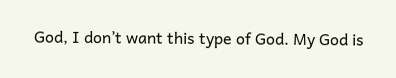God, I don’t want this type of God. My God is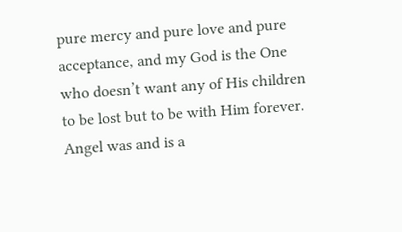pure mercy and pure love and pure acceptance, and my God is the One who doesn’t want any of His children to be lost but to be with Him forever. Angel was and is a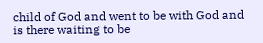child of God and went to be with God and is there waiting to be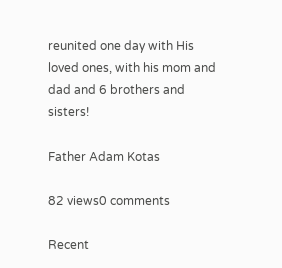reunited one day with His loved ones, with his mom and dad and 6 brothers and sisters!

Father Adam Kotas

82 views0 comments

Recent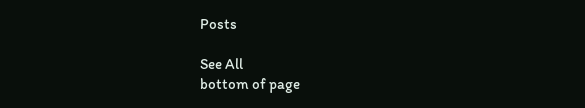Posts

See All
bottom of page